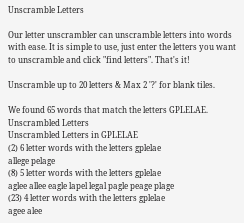Unscramble Letters

Our letter unscrambler can unscramble letters into words with ease. It is simple to use, just enter the letters you want to unscramble and click "find letters". That's it!

Unscramble up to 20 letters & Max 2 '?' for blank tiles.

We found 65 words that match the letters GPLELAE.
Unscrambled Letters
Unscrambled Letters in GPLELAE
(2) 6 letter words with the letters gplelae
allege pelage
(8) 5 letter words with the letters gplelae
aglee allee eagle lapel legal pagle peage plage
(23) 4 letter words with the letters gplelae
agee alee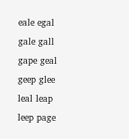eale egal gale gall gape geal geep glee leal leap leep page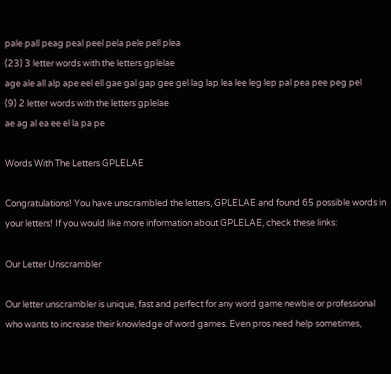pale pall peag peal peel pela pele pell plea
(23) 3 letter words with the letters gplelae
age ale all alp ape eel ell gae gal gap gee gel lag lap lea lee leg lep pal pea pee peg pel
(9) 2 letter words with the letters gplelae
ae ag al ea ee el la pa pe

Words With The Letters GPLELAE

Congratulations! You have unscrambled the letters, GPLELAE and found 65 possible words in your letters! If you would like more information about GPLELAE, check these links:

Our Letter Unscrambler

Our letter unscrambler is unique, fast and perfect for any word game newbie or professional who wants to increase their knowledge of word games. Even pros need help sometimes,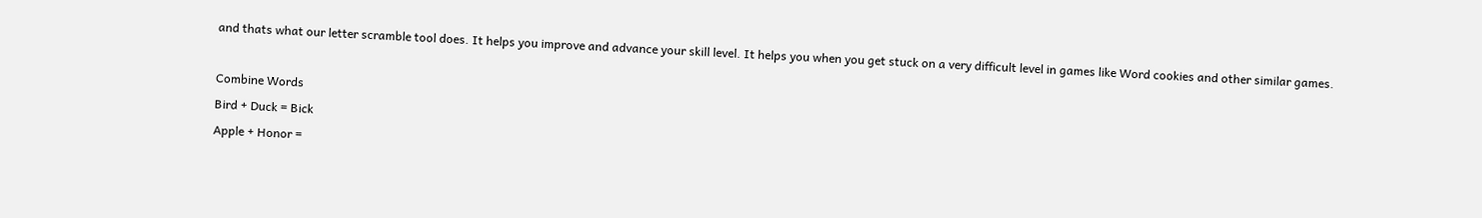and thats what our letter scramble tool does. It helps you improve and advance your skill level. It helps you when you get stuck on a very difficult level in games like Word cookies and other similar games.

Combine Words
Bird + Duck = Bick
Apple + Honor =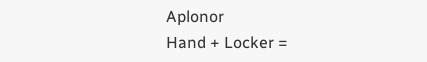Aplonor
Hand + Locker =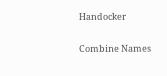Handocker

Combine Names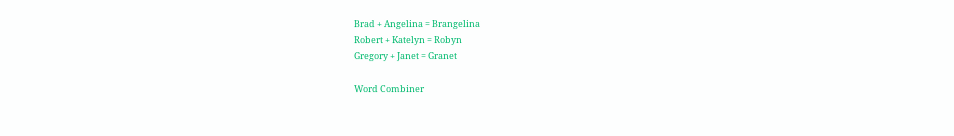Brad + Angelina = Brangelina
Robert + Katelyn = Robyn
Gregory + Janet = Granet

Word Combiner